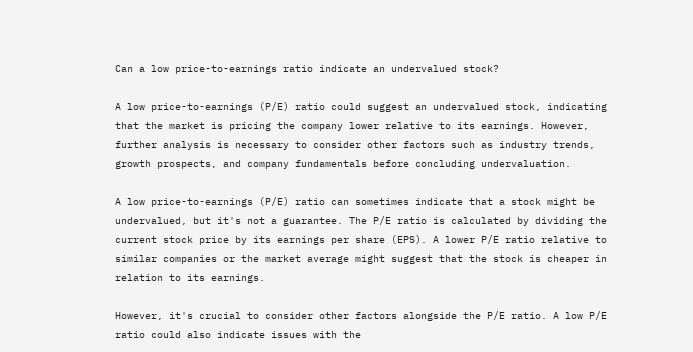Can a low price-to-earnings ratio indicate an undervalued stock?

A low price-to-earnings (P/E) ratio could suggest an undervalued stock, indicating that the market is pricing the company lower relative to its earnings. However, further analysis is necessary to consider other factors such as industry trends, growth prospects, and company fundamentals before concluding undervaluation.

A low price-to-earnings (P/E) ratio can sometimes indicate that a stock might be undervalued, but it's not a guarantee. The P/E ratio is calculated by dividing the current stock price by its earnings per share (EPS). A lower P/E ratio relative to similar companies or the market average might suggest that the stock is cheaper in relation to its earnings.

However, it's crucial to consider other factors alongside the P/E ratio. A low P/E ratio could also indicate issues with the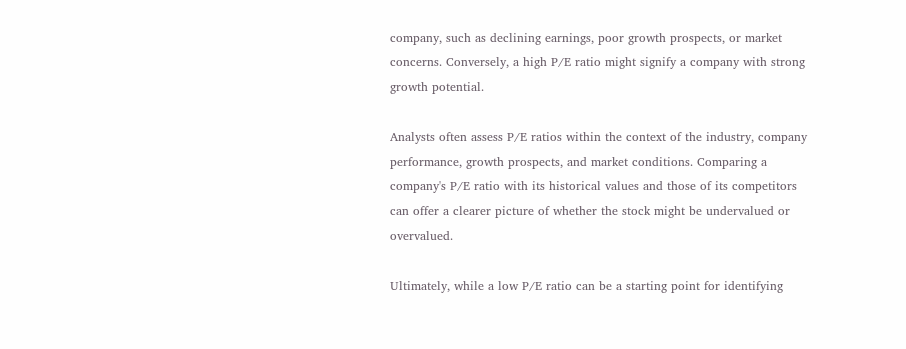company, such as declining earnings, poor growth prospects, or market concerns. Conversely, a high P/E ratio might signify a company with strong growth potential.

Analysts often assess P/E ratios within the context of the industry, company performance, growth prospects, and market conditions. Comparing a company's P/E ratio with its historical values and those of its competitors can offer a clearer picture of whether the stock might be undervalued or overvalued.

Ultimately, while a low P/E ratio can be a starting point for identifying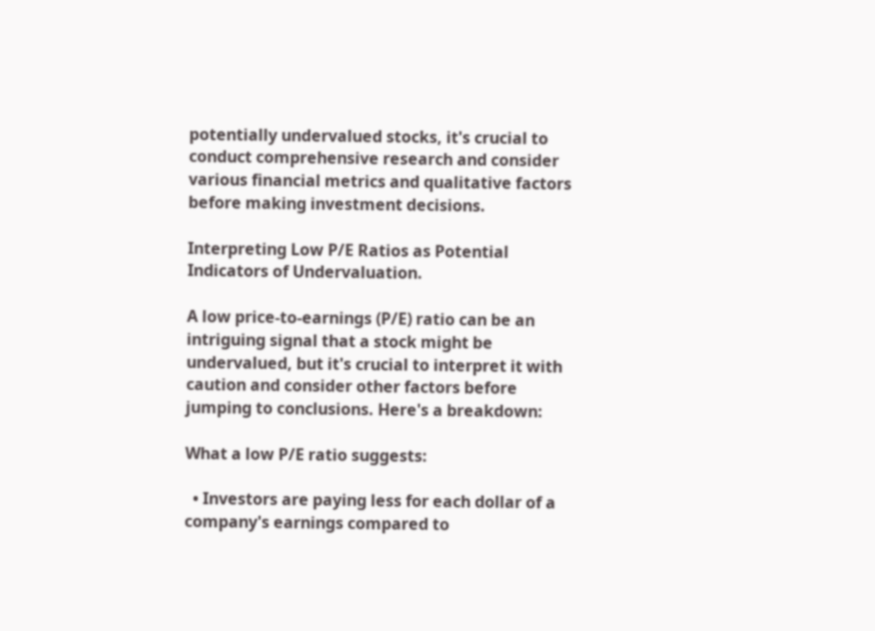potentially undervalued stocks, it's crucial to conduct comprehensive research and consider various financial metrics and qualitative factors before making investment decisions.

Interpreting Low P/E Ratios as Potential Indicators of Undervaluation.

A low price-to-earnings (P/E) ratio can be an intriguing signal that a stock might be undervalued, but it's crucial to interpret it with caution and consider other factors before jumping to conclusions. Here's a breakdown:

What a low P/E ratio suggests:

  • Investors are paying less for each dollar of a company's earnings compared to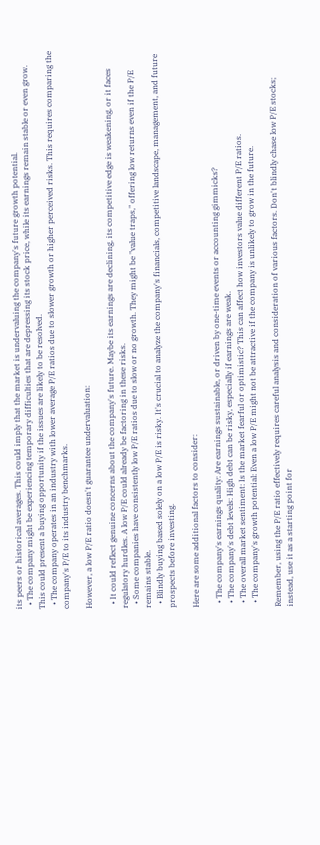its peers or historical averages. This could imply that the market is undervaluing the company's future growth potential.
  • The company might be experiencing temporary difficulties that are depressing its stock price, while its earnings remain stable or even grow. This could present a buying opportunity if the issues are likely to be resolved.
  • The company operates in an industry with lower average P/E ratios due to slower growth or higher perceived risks. This requires comparing the company's P/E to its industry benchmarks.

However, a low P/E ratio doesn't guarantee undervaluation:

  • It could reflect genuine concerns about the company's future. Maybe its earnings are declining, its competitive edge is weakening, or it faces regulatory hurdles. A low P/E could already be factoring in these risks.
  • Some companies have consistently low P/E ratios due to slow or no growth. They might be "value traps," offering low returns even if the P/E remains stable.
  • Blindly buying based solely on a low P/E is risky. It's crucial to analyze the company's financials, competitive landscape, management, and future prospects before investing.

Here are some additional factors to consider:

  • The company's earnings quality: Are earnings sustainable, or driven by one-time events or accounting gimmicks?
  • The company's debt levels: High debt can be risky, especially if earnings are weak.
  • The overall market sentiment: Is the market fearful or optimistic? This can affect how investors value different P/E ratios.
  • The company's growth potential: Even a low P/E might not be attractive if the company is unlikely to grow in the future.

Remember, using the P/E ratio effectively requires careful analysis and consideration of various factors. Don't blindly chase low P/E stocks; instead, use it as a starting point for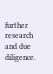further research and due diligence.